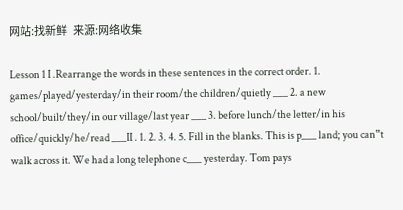网站:找新鲜   来源:网络收集

Lesson 1 I .Rearrange the words in these sentences in the correct order. 1. games/played/yesterday/in their room/the children/quietly ___ 2. a new school/built/they/in our village/last year ___ 3. before lunch/the letter/in his office/quickly/he/read ___II . 1. 2. 3. 4. 5. Fill in the blanks. This is p___ land; you can‟t walk across it. We had a long telephone c___ yesterday. Tom pays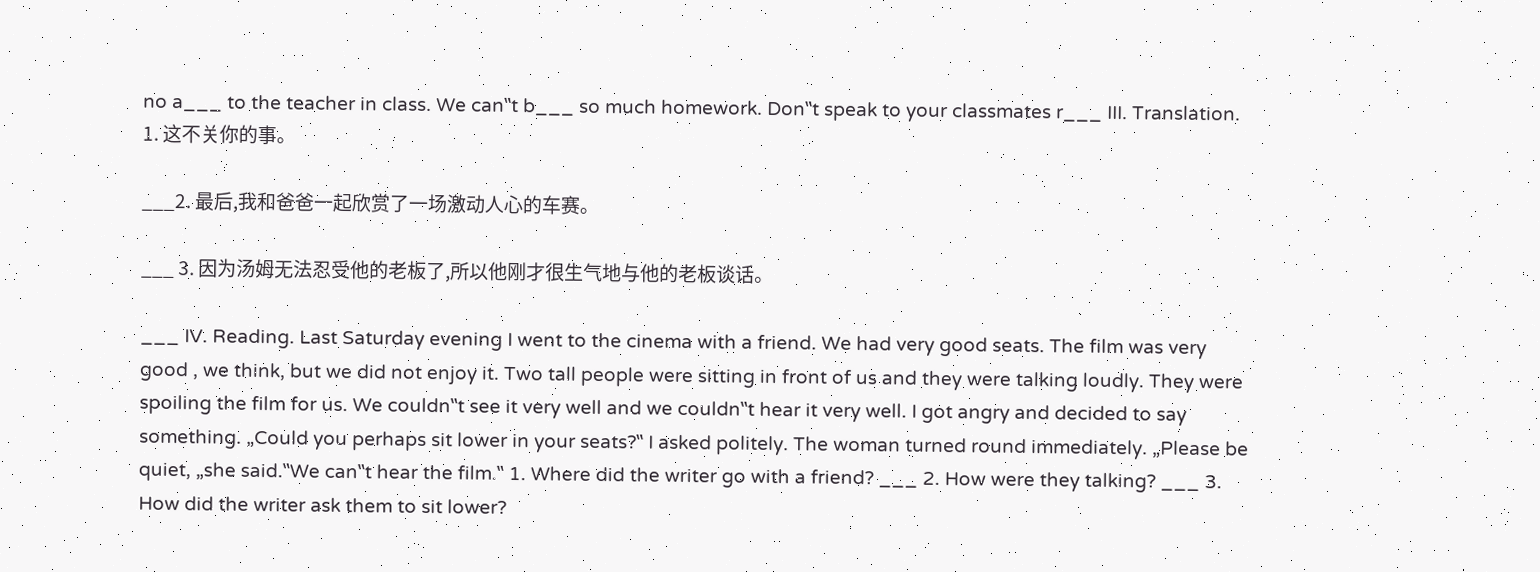no a___ to the teacher in class. We can‟t b___ so much homework. Don‟t speak to your classmates r___ III. Translation. 1. 这不关你的事。

___2. 最后,我和爸爸一起欣赏了一场激动人心的车赛。

___ 3. 因为汤姆无法忍受他的老板了,所以他刚才很生气地与他的老板谈话。

___ IV. Reading. Last Saturday evening I went to the cinema with a friend. We had very good seats. The film was very good , we think, but we did not enjoy it. Two tall people were sitting in front of us and they were talking loudly. They were spoiling the film for us. We couldn‟t see it very well and we couldn‟t hear it very well. I got angry and decided to say something. „Could you perhaps sit lower in your seats?‟ I asked politely. The woman turned round immediately. „Please be quiet, „she said.‟We can‟t hear the film.‟ 1. Where did the writer go with a friend? ___ 2. How were they talking? ___ 3. How did the writer ask them to sit lower?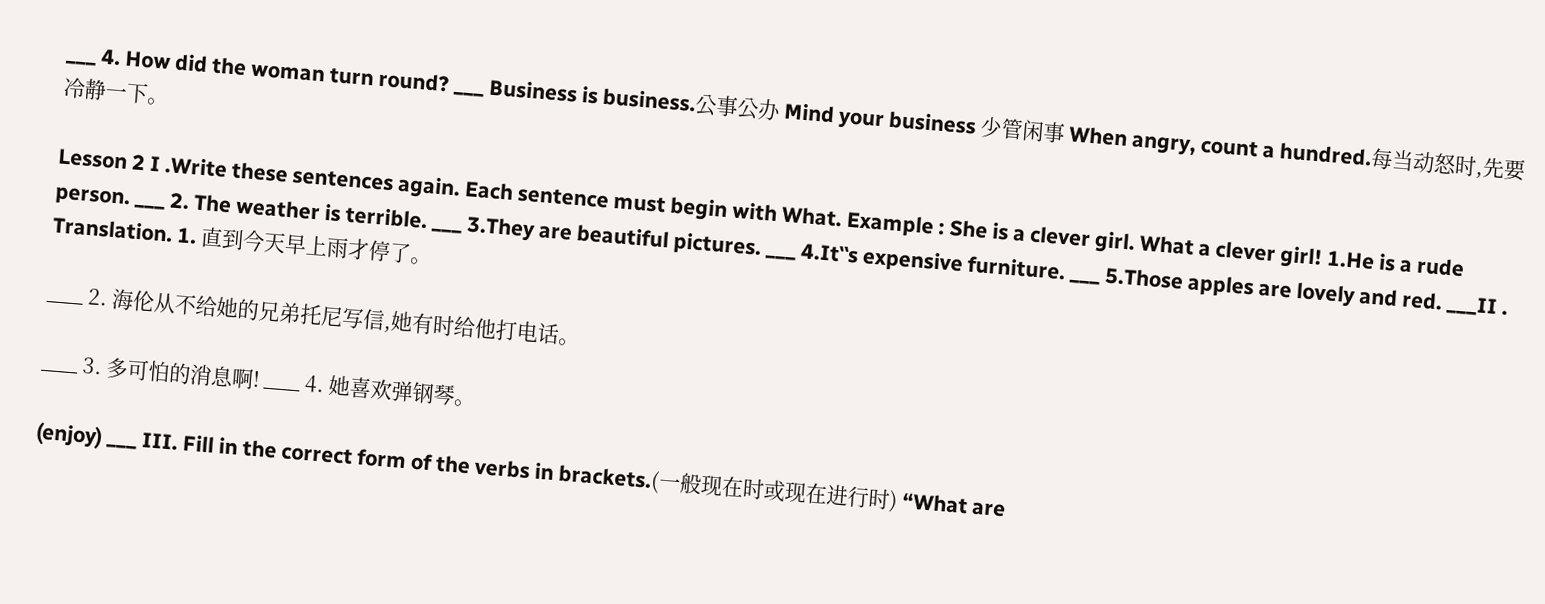___ 4. How did the woman turn round? ___ Business is business.公事公办 Mind your business 少管闲事 When angry, count a hundred.每当动怒时,先要冷静一下。

Lesson 2 I .Write these sentences again. Each sentence must begin with What. Example : She is a clever girl. What a clever girl! 1.He is a rude person. ___ 2. The weather is terrible. ___ 3.They are beautiful pictures. ___ 4.It‟s expensive furniture. ___ 5.Those apples are lovely and red. ___II . Translation. 1. 直到今天早上雨才停了。

___ 2. 海伦从不给她的兄弟托尼写信,她有时给他打电话。

___ 3. 多可怕的消息啊! ___ 4. 她喜欢弹钢琴。

(enjoy) ___ III. Fill in the correct form of the verbs in brackets.(一般现在时或现在进行时) “What are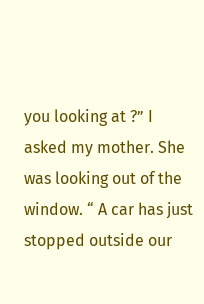you looking at ?” I asked my mother. She was looking out of the window. “ A car has just stopped outside our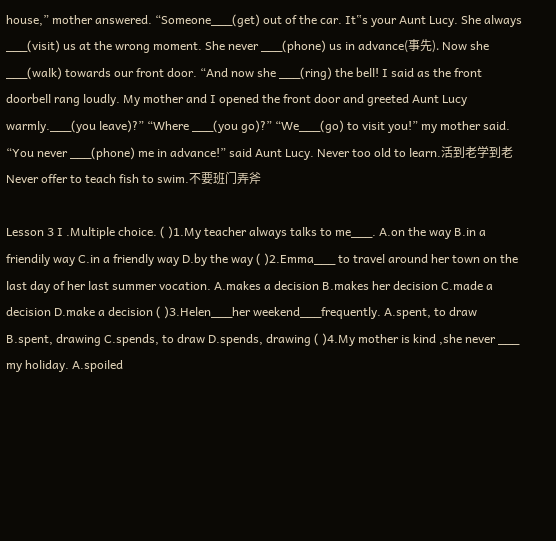house,” mother answered. “Someone___(get) out of the car. It‟s your Aunt Lucy. She always ___(visit) us at the wrong moment. She never ___(phone) us in advance(事先). Now she ___(walk) towards our front door. “And now she ___(ring) the bell! I said as the front doorbell rang loudly. My mother and I opened the front door and greeted Aunt Lucy warmly.___(you leave)?” “Where ___(you go)?” “We___(go) to visit you!” my mother said. “You never ___(phone) me in advance!” said Aunt Lucy. Never too old to learn.活到老学到老 Never offer to teach fish to swim.不要班门弄斧

Lesson 3 I .Multiple choice. ( )1.My teacher always talks to me___. A.on the way B.in a friendily way C.in a friendly way D.by the way ( )2.Emma___ to travel around her town on the last day of her last summer vocation. A.makes a decision B.makes her decision C.made a decision D.make a decision ( )3.Helen___her weekend___frequently. A.spent, to draw B.spent, drawing C.spends, to draw D.spends, drawing ( )4.My mother is kind ,she never ___ my holiday. A.spoiled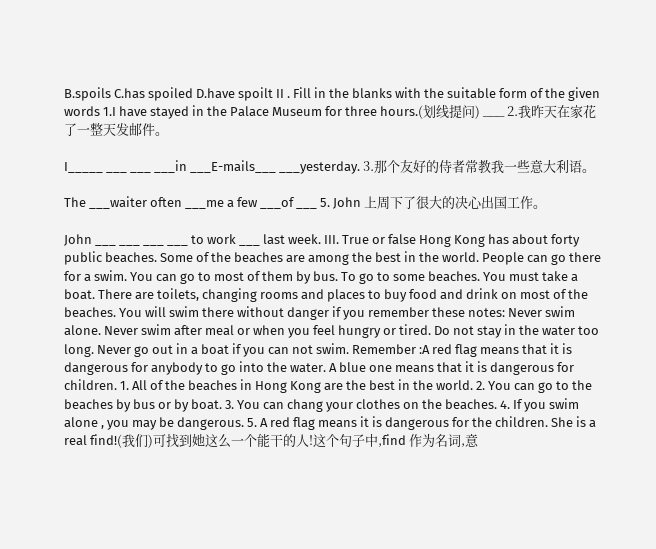B.spoils C.has spoiled D.have spoilt II . Fill in the blanks with the suitable form of the given words 1.I have stayed in the Palace Museum for three hours.(划线提问) ___ 2.我昨天在家花了一整天发邮件。

I_____ ___ ___ ___in ___E-mails___ ___yesterday. 3.那个友好的侍者常教我一些意大利语。

The ___waiter often ___me a few ___of ___ 5. John 上周下了很大的决心出国工作。

John ___ ___ ___ ___ to work ___ last week. III. True or false Hong Kong has about forty public beaches. Some of the beaches are among the best in the world. People can go there for a swim. You can go to most of them by bus. To go to some beaches. You must take a boat. There are toilets, changing rooms and places to buy food and drink on most of the beaches. You will swim there without danger if you remember these notes: Never swim alone. Never swim after meal or when you feel hungry or tired. Do not stay in the water too long. Never go out in a boat if you can not swim. Remember :A red flag means that it is dangerous for anybody to go into the water. A blue one means that it is dangerous for children. 1. All of the beaches in Hong Kong are the best in the world. 2. You can go to the beaches by bus or by boat. 3. You can chang your clothes on the beaches. 4. If you swim alone , you may be dangerous. 5. A red flag means it is dangerous for the children. She is a real find!(我们)可找到她这么一个能干的人!这个句子中,find 作为名词,意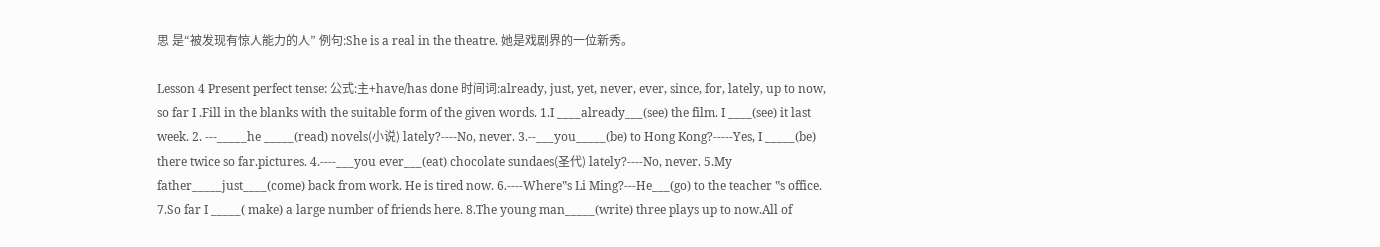思 是“被发现有惊人能力的人” 例句:She is a real in the theatre. 她是戏剧界的一位新秀。

Lesson 4 Present perfect tense: 公式:主+have/has done 时间词:already, just, yet, never, ever, since, for, lately, up to now, so far I .Fill in the blanks with the suitable form of the given words. 1.I ____already___(see) the film. I ____(see) it last week. 2. ---_____he _____(read) novels(小说) lately?----No, never. 3.--___you_____(be) to Hong Kong?-----Yes, I _____(be) there twice so far.pictures. 4.----___you ever___(eat) chocolate sundaes(圣代) lately?----No, never. 5.My father_____just____(come) back from work. He is tired now. 6.----Where‟s Li Ming?---He___(go) to the teacher ‟s office. 7.So far I _____( make) a large number of friends here. 8.The young man_____(write) three plays up to now.All of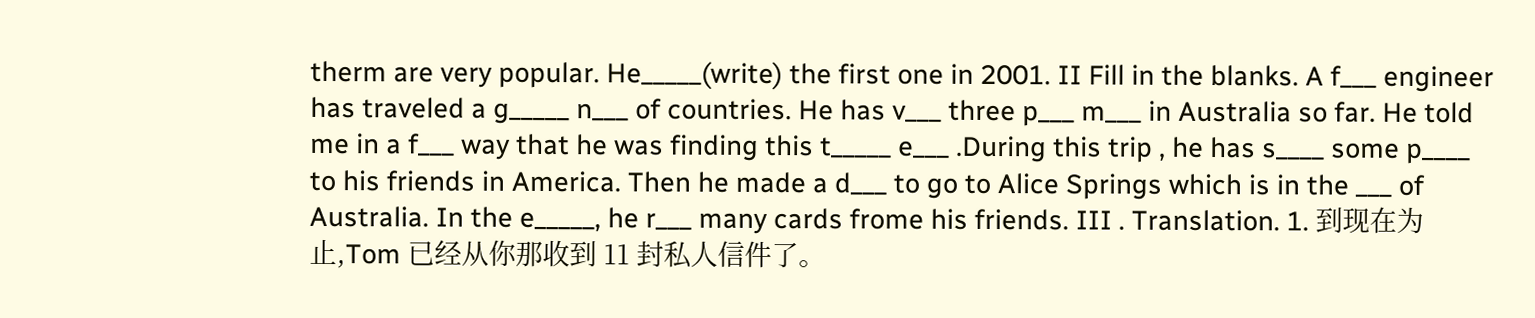therm are very popular. He_____(write) the first one in 2001. II Fill in the blanks. A f___ engineer has traveled a g_____ n___ of countries. He has v___ three p___ m___ in Australia so far. He told me in a f___ way that he was finding this t_____ e___ .During this trip , he has s____ some p____ to his friends in America. Then he made a d___ to go to Alice Springs which is in the ___ of Australia. In the e_____, he r___ many cards frome his friends. III . Translation. 1. 到现在为止,Tom 已经从你那收到 11 封私人信件了。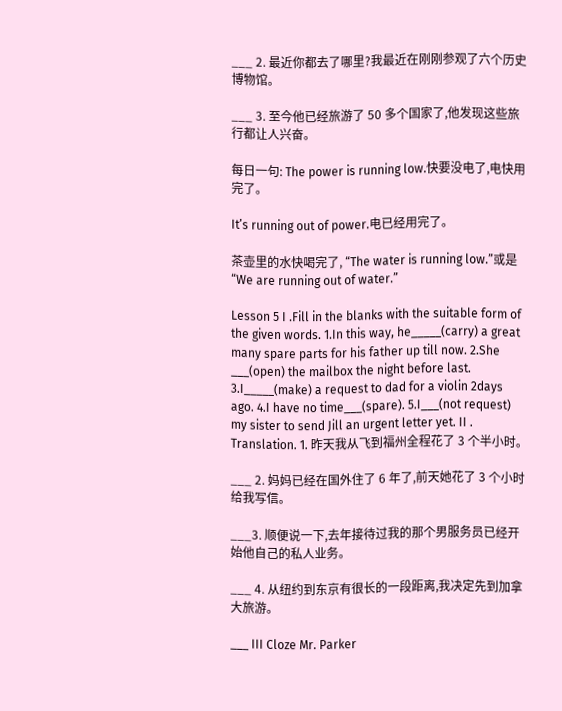___ 2. 最近你都去了哪里?我最近在刚刚参观了六个历史博物馆。

___ 3. 至今他已经旅游了 50 多个国家了,他发现这些旅行都让人兴奋。

每日一句: The power is running low.快要没电了,电快用完了。

It’s running out of power.电已经用完了。

茶壶里的水快喝完了, “The water is running low.”或是“We are running out of water.”

Lesson 5 I .Fill in the blanks with the suitable form of the given words. 1.In this way, he_____(carry) a great many spare parts for his father up till now. 2.She ___(open) the mailbox the night before last. 3.I_____(make) a request to dad for a violin 2days ago. 4.I have no time___(spare). 5.I___(not request) my sister to send Jill an urgent letter yet. II . Translation. 1. 昨天我从飞到福州全程花了 3 个半小时。

___ 2. 妈妈已经在国外住了 6 年了,前天她花了 3 个小时给我写信。

___3. 顺便说一下,去年接待过我的那个男服务员已经开始他自己的私人业务。

___ 4. 从纽约到东京有很长的一段距离,我决定先到加拿大旅游。

___ III Cloze Mr. Parker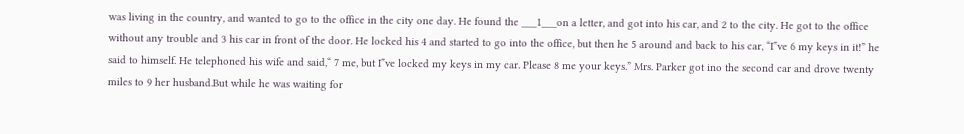was living in the country, and wanted to go to the office in the city one day. He found the ___1___on a letter, and got into his car, and 2 to the city. He got to the office without any trouble and 3 his car in front of the door. He locked his 4 and started to go into the office, but then he 5 around and back to his car, “I‟ve 6 my keys in it!” he said to himself. He telephoned his wife and said,“ 7 me, but I‟ve locked my keys in my car. Please 8 me your keys.” Mrs. Parker got ino the second car and drove twenty miles to 9 her husband.But while he was waiting for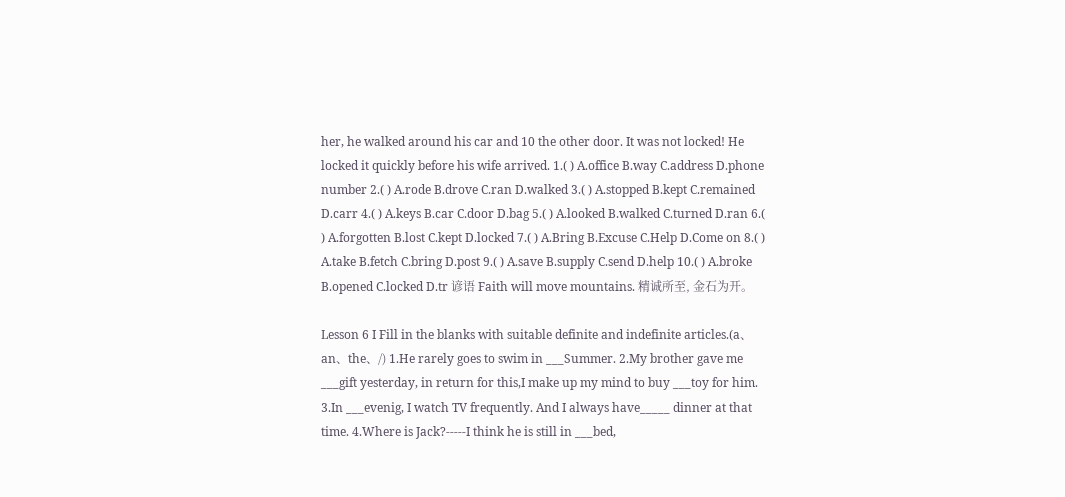her, he walked around his car and 10 the other door. It was not locked! He locked it quickly before his wife arrived. 1.( ) A.office B.way C.address D.phone number 2.( ) A.rode B.drove C.ran D.walked 3.( ) A.stopped B.kept C.remained D.carr 4.( ) A.keys B.car C.door D.bag 5.( ) A.looked B.walked C.turned D.ran 6.( ) A.forgotten B.lost C.kept D.locked 7.( ) A.Bring B.Excuse C.Help D.Come on 8.( ) A.take B.fetch C.bring D.post 9.( ) A.save B.supply C.send D.help 10.( ) A.broke B.opened C.locked D.tr 谚语 Faith will move mountains. 精诚所至, 金石为开。

Lesson 6 I Fill in the blanks with suitable definite and indefinite articles.(a、an、the、/) 1.He rarely goes to swim in ___Summer. 2.My brother gave me ___gift yesterday, in return for this,I make up my mind to buy ___toy for him. 3.In ___evenig, I watch TV frequently. And I always have_____ dinner at that time. 4.Where is Jack?-----I think he is still in ___bed,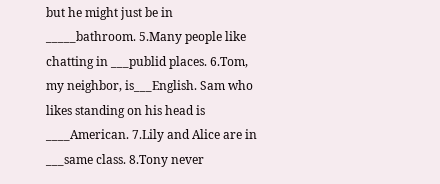but he might just be in _____bathroom. 5.Many people like chatting in ___publid places. 6.Tom, my neighbor, is___English. Sam who likes standing on his head is ____American. 7.Lily and Alice are in ___same class. 8.Tony never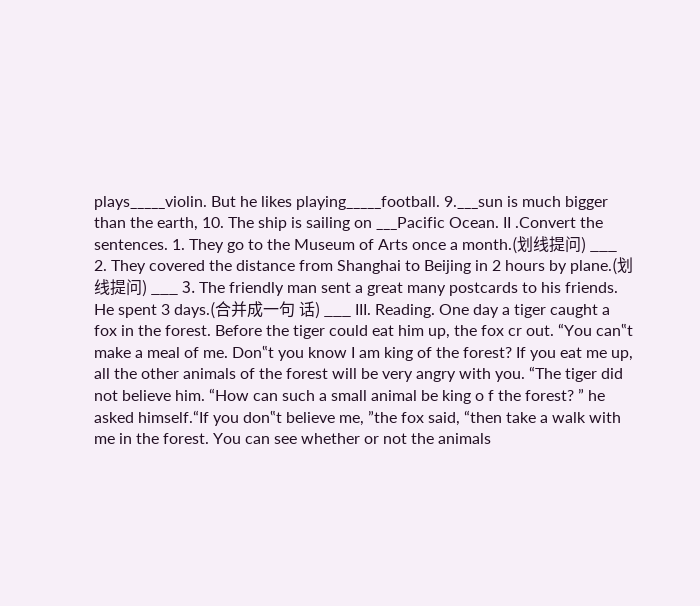plays_____violin. But he likes playing_____football. 9.___sun is much bigger than the earth, 10. The ship is sailing on ___Pacific Ocean. II .Convert the sentences. 1. They go to the Museum of Arts once a month.(划线提问) ___ 2. They covered the distance from Shanghai to Beijing in 2 hours by plane.(划线提问) ___ 3. The friendly man sent a great many postcards to his friends. He spent 3 days.(合并成一句 话) ___ III. Reading. One day a tiger caught a fox in the forest. Before the tiger could eat him up, the fox cr out. “You can‟t make a meal of me. Don‟t you know I am king of the forest? If you eat me up, all the other animals of the forest will be very angry with you. “The tiger did not believe him. “How can such a small animal be king o f the forest? ” he asked himself.“If you don‟t believe me, ”the fox said, “then take a walk with me in the forest. You can see whether or not the animals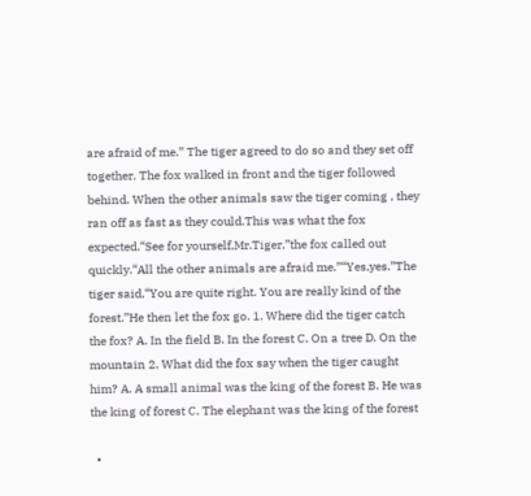are afraid of me.” The tiger agreed to do so and they set off together. The fox walked in front and the tiger followed behind. When the other animals saw the tiger coming , they ran off as fast as they could.This was what the fox expected.“See for yourself,Mr.Tiger,”the fox called out quickly.“All the other animals are afraid me.”“Yes,yes.”The tiger said,“You are quite right. You are really kind of the forest.”He then let the fox go. 1. Where did the tiger catch the fox? A. In the field B. In the forest C. On a tree D. On the mountain 2. What did the fox say when the tiger caught him? A. A small animal was the king of the forest B. He was the king of forest C. The elephant was the king of the forest

  •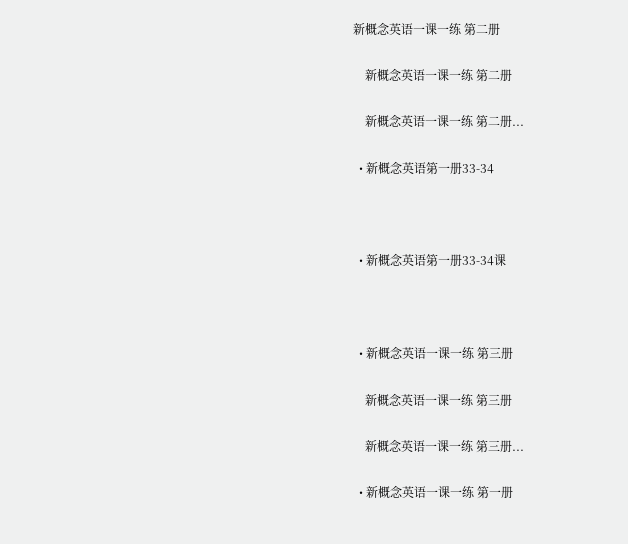新概念英语一课一练 第二册

    新概念英语一课一练 第二册

    新概念英语一课一练 第二册...

  • 新概念英语第一册33-34



  • 新概念英语第一册33-34课



  • 新概念英语一课一练 第三册

    新概念英语一课一练 第三册

    新概念英语一课一练 第三册...

  • 新概念英语一课一练 第一册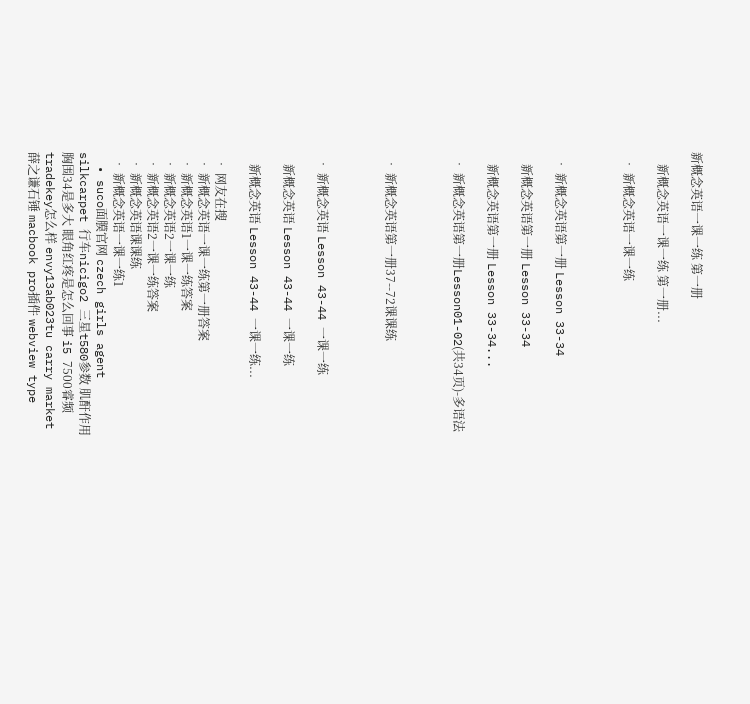新概念英语一课一练 第一册

    新概念英语一课一练 第一册...

  • 新概念英语一课一练



  • 新概念英语第一册 Lesson 33-34

    新概念英语第一册 Lesson 33-34

    新概念英语第一册 Lesson 33-34...

  • 新概念英语第一册Lesson01-02(共34页)-多语法



  • 新概念英语第一册37--72课课练



  • 新概念英语 Lesson 43-44 一课一练

    新概念英语 Lesson 43-44 一课一练

    新概念英语 Lesson 43-44 一课一练...

  • 网友在搜
  • 新概念英语一课一练第一册答案
  • 新概念英语1一课一练答案
  • 新概念英语2一课一练
  • 新概念英语2一课一练答案
  • 新概念英语课课练
  • 新概念英语一课一练1
  • suco面膜官网 czech girls agent silkcarpet 行车nicigo2 三星t580参数 肌酐作用 胸围34是多大 眼角红疼是怎么回事 i5 7500睿频 tradekey怎么样 envy13ab023tu carry market 薛之谦石锤 macbook pro插件 webview type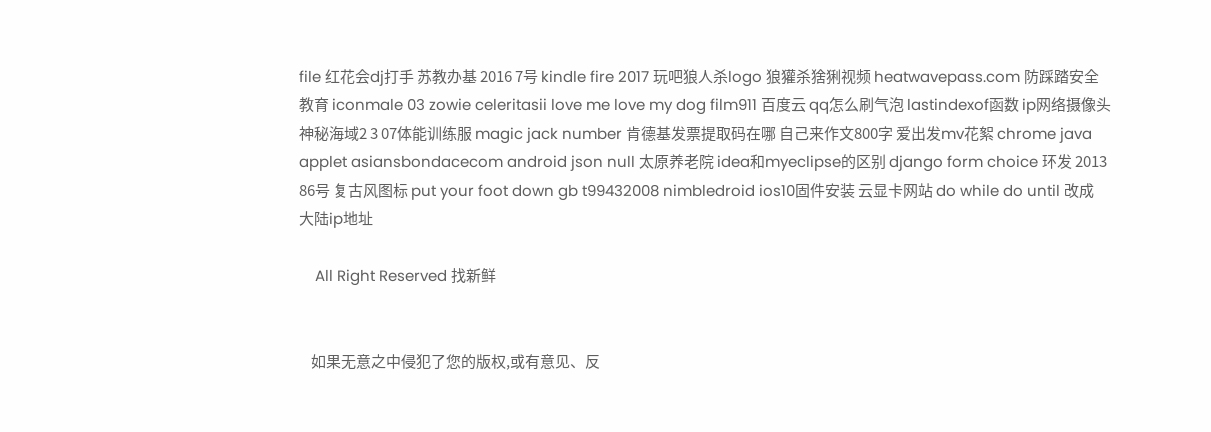file 红花会dj打手 苏教办基 2016 7号 kindle fire 2017 玩吧狼人杀logo 狼獾杀猞猁视频 heatwavepass.com 防踩踏安全教育 iconmale 03 zowie celeritasii love me love my dog film911 百度云 qq怎么刷气泡 lastindexof函数 ip网络摄像头 神秘海域2 3 07体能训练服 magic jack number 肯德基发票提取码在哪 自己来作文800字 爱出发mv花絮 chrome java applet asiansbondacecom android json null 太原养老院 idea和myeclipse的区别 django form choice 环发 2013 86号 复古风图标 put your foot down gb t99432008 nimbledroid ios10固件安装 云显卡网站 do while do until 改成 大陆ip地址

    All Right Reserved 找新鲜


    如果无意之中侵犯了您的版权,或有意见、反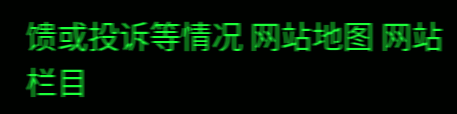馈或投诉等情况 网站地图 网站栏目